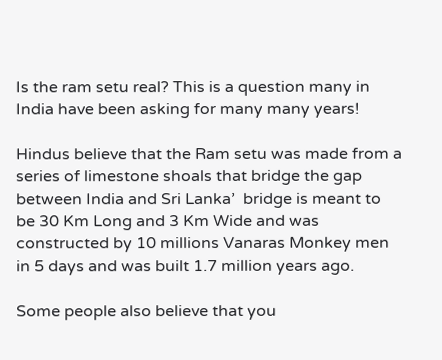Is the ram setu real? This is a question many in India have been asking for many many years!

Hindus believe that the Ram setu was made from a series of limestone shoals that bridge the gap between India and Sri Lanka’  bridge is meant to be 30 Km Long and 3 Km Wide and was constructed by 10 millions Vanaras Monkey men in 5 days and was built 1.7 million years ago.

Some people also believe that you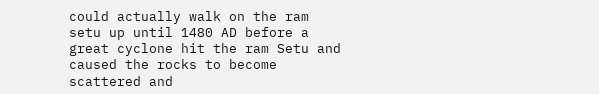could actually walk on the ram setu up until 1480 AD before a great cyclone hit the ram Setu and caused the rocks to become scattered and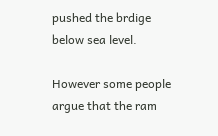pushed the brdige below sea level.

However some people argue that the ram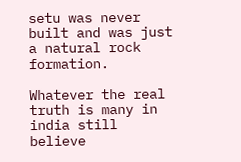setu was never built and was just a natural rock formation.

Whatever the real truth is many in india still believe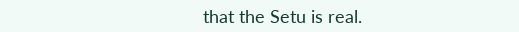that the Setu is real.